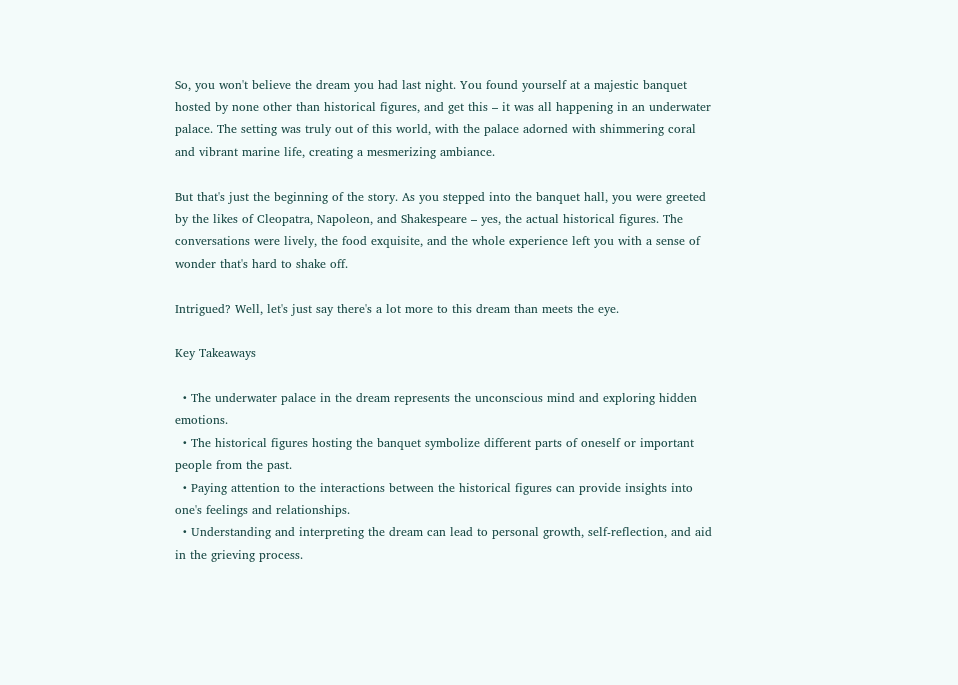So, you won't believe the dream you had last night. You found yourself at a majestic banquet hosted by none other than historical figures, and get this – it was all happening in an underwater palace. The setting was truly out of this world, with the palace adorned with shimmering coral and vibrant marine life, creating a mesmerizing ambiance.

But that's just the beginning of the story. As you stepped into the banquet hall, you were greeted by the likes of Cleopatra, Napoleon, and Shakespeare – yes, the actual historical figures. The conversations were lively, the food exquisite, and the whole experience left you with a sense of wonder that's hard to shake off.

Intrigued? Well, let's just say there's a lot more to this dream than meets the eye.

Key Takeaways

  • The underwater palace in the dream represents the unconscious mind and exploring hidden emotions.
  • The historical figures hosting the banquet symbolize different parts of oneself or important people from the past.
  • Paying attention to the interactions between the historical figures can provide insights into one's feelings and relationships.
  • Understanding and interpreting the dream can lead to personal growth, self-reflection, and aid in the grieving process.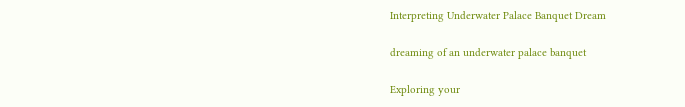Interpreting Underwater Palace Banquet Dream

dreaming of an underwater palace banquet

Exploring your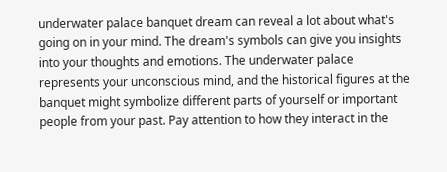underwater palace banquet dream can reveal a lot about what's going on in your mind. The dream's symbols can give you insights into your thoughts and emotions. The underwater palace represents your unconscious mind, and the historical figures at the banquet might symbolize different parts of yourself or important people from your past. Pay attention to how they interact in the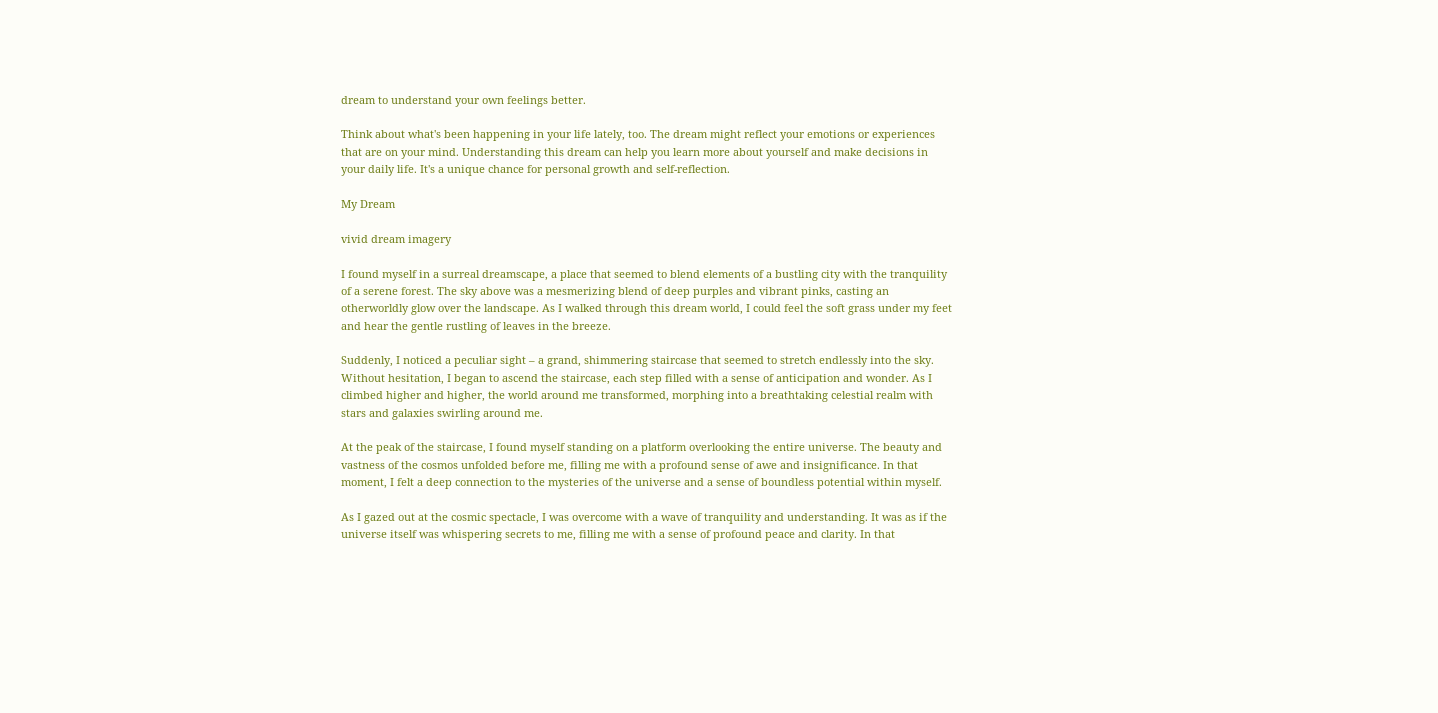dream to understand your own feelings better.

Think about what's been happening in your life lately, too. The dream might reflect your emotions or experiences that are on your mind. Understanding this dream can help you learn more about yourself and make decisions in your daily life. It's a unique chance for personal growth and self-reflection.

My Dream

vivid dream imagery

I found myself in a surreal dreamscape, a place that seemed to blend elements of a bustling city with the tranquility of a serene forest. The sky above was a mesmerizing blend of deep purples and vibrant pinks, casting an otherworldly glow over the landscape. As I walked through this dream world, I could feel the soft grass under my feet and hear the gentle rustling of leaves in the breeze.

Suddenly, I noticed a peculiar sight – a grand, shimmering staircase that seemed to stretch endlessly into the sky. Without hesitation, I began to ascend the staircase, each step filled with a sense of anticipation and wonder. As I climbed higher and higher, the world around me transformed, morphing into a breathtaking celestial realm with stars and galaxies swirling around me.

At the peak of the staircase, I found myself standing on a platform overlooking the entire universe. The beauty and vastness of the cosmos unfolded before me, filling me with a profound sense of awe and insignificance. In that moment, I felt a deep connection to the mysteries of the universe and a sense of boundless potential within myself.

As I gazed out at the cosmic spectacle, I was overcome with a wave of tranquility and understanding. It was as if the universe itself was whispering secrets to me, filling me with a sense of profound peace and clarity. In that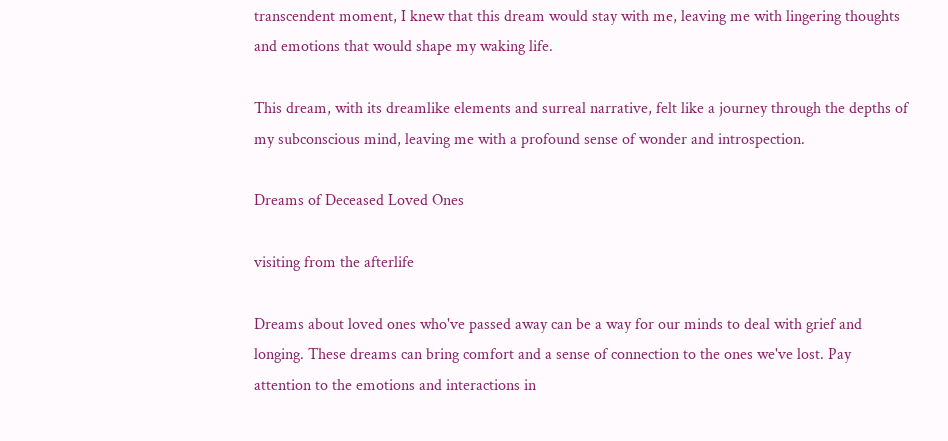transcendent moment, I knew that this dream would stay with me, leaving me with lingering thoughts and emotions that would shape my waking life.

This dream, with its dreamlike elements and surreal narrative, felt like a journey through the depths of my subconscious mind, leaving me with a profound sense of wonder and introspection.

Dreams of Deceased Loved Ones

visiting from the afterlife

Dreams about loved ones who've passed away can be a way for our minds to deal with grief and longing. These dreams can bring comfort and a sense of connection to the ones we've lost. Pay attention to the emotions and interactions in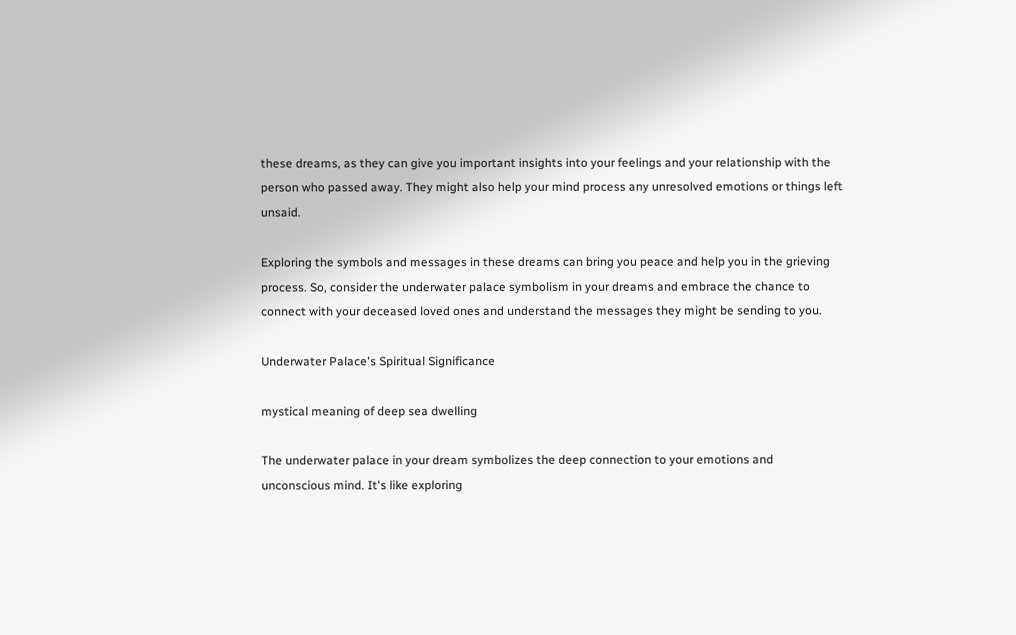these dreams, as they can give you important insights into your feelings and your relationship with the person who passed away. They might also help your mind process any unresolved emotions or things left unsaid.

Exploring the symbols and messages in these dreams can bring you peace and help you in the grieving process. So, consider the underwater palace symbolism in your dreams and embrace the chance to connect with your deceased loved ones and understand the messages they might be sending to you.

Underwater Palace's Spiritual Significance

mystical meaning of deep sea dwelling

The underwater palace in your dream symbolizes the deep connection to your emotions and unconscious mind. It's like exploring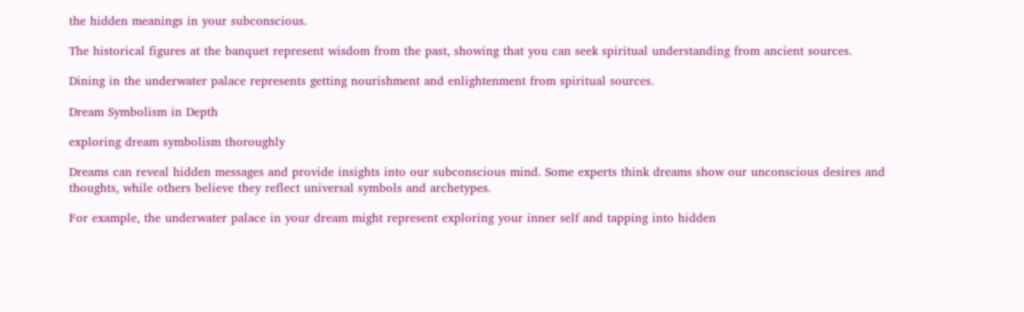the hidden meanings in your subconscious.

The historical figures at the banquet represent wisdom from the past, showing that you can seek spiritual understanding from ancient sources.

Dining in the underwater palace represents getting nourishment and enlightenment from spiritual sources.

Dream Symbolism in Depth

exploring dream symbolism thoroughly

Dreams can reveal hidden messages and provide insights into our subconscious mind. Some experts think dreams show our unconscious desires and thoughts, while others believe they reflect universal symbols and archetypes.

For example, the underwater palace in your dream might represent exploring your inner self and tapping into hidden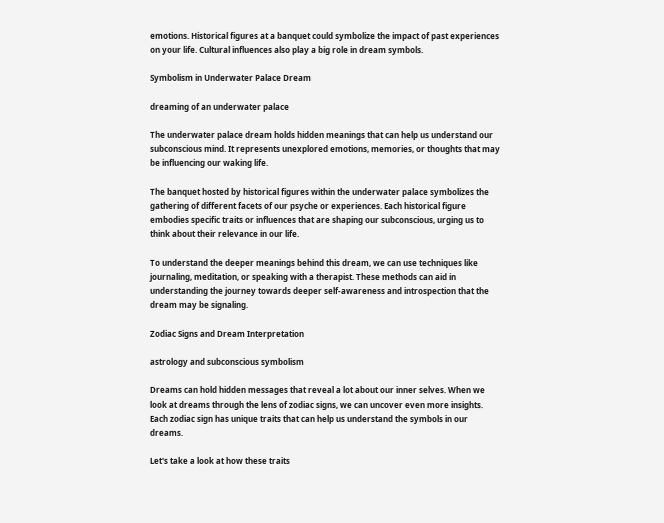emotions. Historical figures at a banquet could symbolize the impact of past experiences on your life. Cultural influences also play a big role in dream symbols.

Symbolism in Underwater Palace Dream

dreaming of an underwater palace

The underwater palace dream holds hidden meanings that can help us understand our subconscious mind. It represents unexplored emotions, memories, or thoughts that may be influencing our waking life.

The banquet hosted by historical figures within the underwater palace symbolizes the gathering of different facets of our psyche or experiences. Each historical figure embodies specific traits or influences that are shaping our subconscious, urging us to think about their relevance in our life.

To understand the deeper meanings behind this dream, we can use techniques like journaling, meditation, or speaking with a therapist. These methods can aid in understanding the journey towards deeper self-awareness and introspection that the dream may be signaling.

Zodiac Signs and Dream Interpretation

astrology and subconscious symbolism

Dreams can hold hidden messages that reveal a lot about our inner selves. When we look at dreams through the lens of zodiac signs, we can uncover even more insights. Each zodiac sign has unique traits that can help us understand the symbols in our dreams.

Let's take a look at how these traits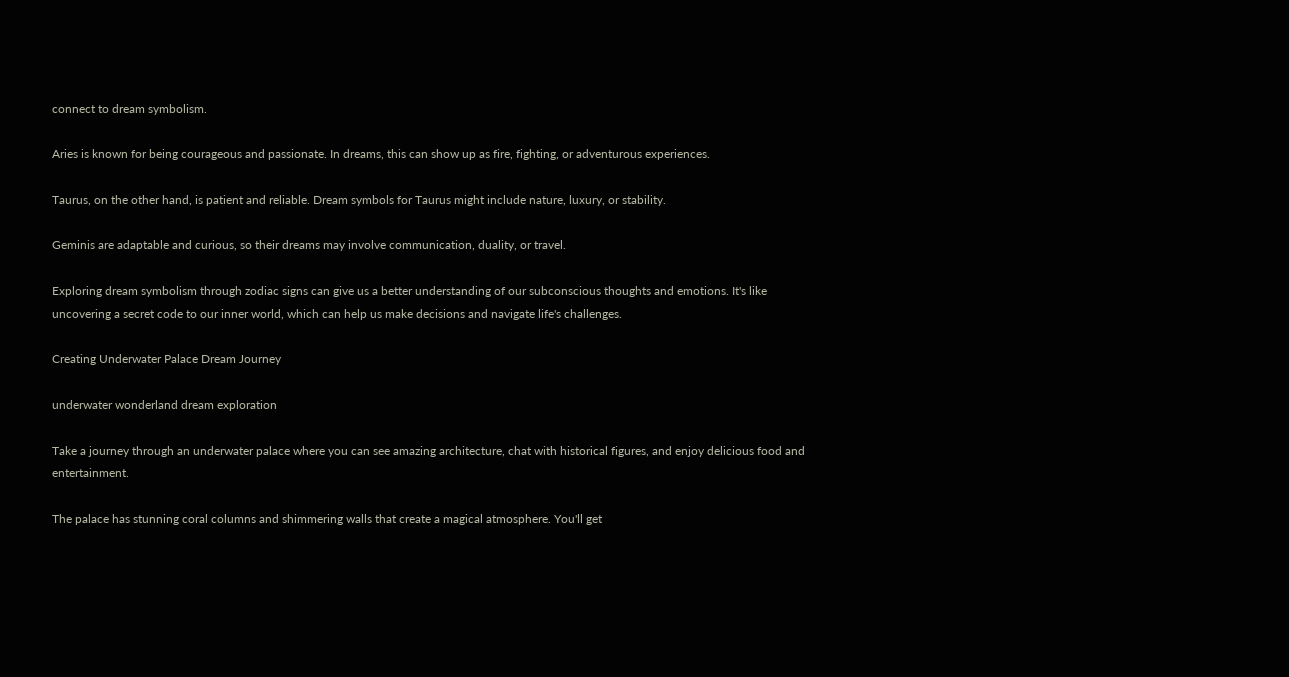connect to dream symbolism.

Aries is known for being courageous and passionate. In dreams, this can show up as fire, fighting, or adventurous experiences.

Taurus, on the other hand, is patient and reliable. Dream symbols for Taurus might include nature, luxury, or stability.

Geminis are adaptable and curious, so their dreams may involve communication, duality, or travel.

Exploring dream symbolism through zodiac signs can give us a better understanding of our subconscious thoughts and emotions. It's like uncovering a secret code to our inner world, which can help us make decisions and navigate life's challenges.

Creating Underwater Palace Dream Journey

underwater wonderland dream exploration

Take a journey through an underwater palace where you can see amazing architecture, chat with historical figures, and enjoy delicious food and entertainment.

The palace has stunning coral columns and shimmering walls that create a magical atmosphere. You'll get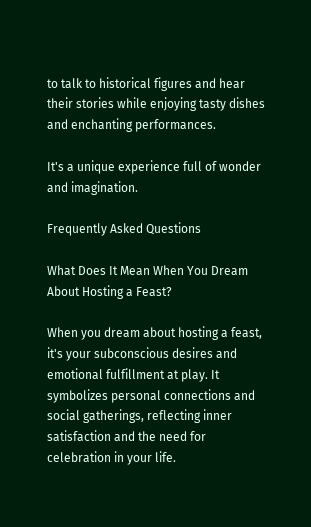to talk to historical figures and hear their stories while enjoying tasty dishes and enchanting performances.

It's a unique experience full of wonder and imagination.

Frequently Asked Questions

What Does It Mean When You Dream About Hosting a Feast?

When you dream about hosting a feast, it's your subconscious desires and emotional fulfillment at play. It symbolizes personal connections and social gatherings, reflecting inner satisfaction and the need for celebration in your life.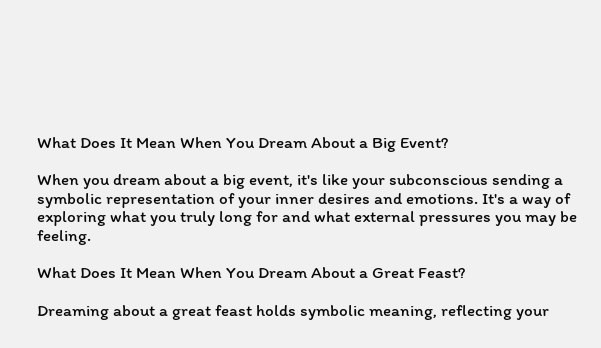What Does It Mean When You Dream About a Big Event?

When you dream about a big event, it's like your subconscious sending a symbolic representation of your inner desires and emotions. It's a way of exploring what you truly long for and what external pressures you may be feeling.

What Does It Mean When You Dream About a Great Feast?

Dreaming about a great feast holds symbolic meaning, reflecting your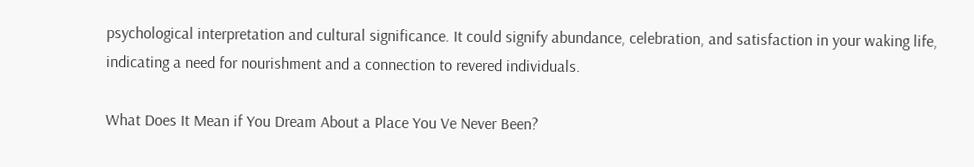psychological interpretation and cultural significance. It could signify abundance, celebration, and satisfaction in your waking life, indicating a need for nourishment and a connection to revered individuals.

What Does It Mean if You Dream About a Place You Ve Never Been?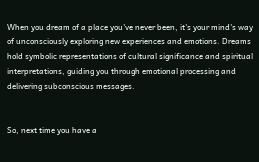When you dream of a place you've never been, it's your mind's way of unconsciously exploring new experiences and emotions. Dreams hold symbolic representations of cultural significance and spiritual interpretations, guiding you through emotional processing and delivering subconscious messages.


So, next time you have a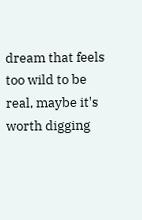dream that feels too wild to be real, maybe it's worth digging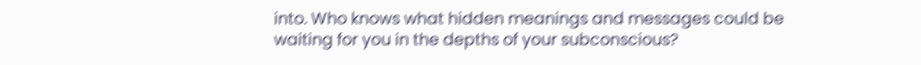into. Who knows what hidden meanings and messages could be waiting for you in the depths of your subconscious?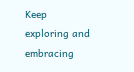Keep exploring and embracing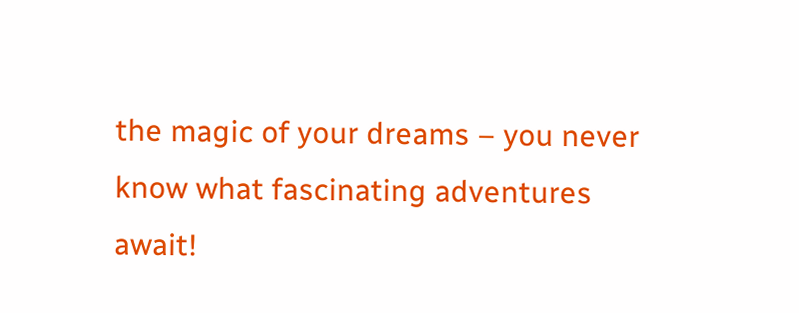the magic of your dreams – you never know what fascinating adventures await!